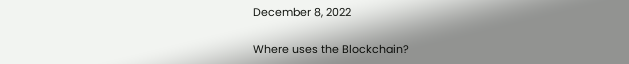December 8, 2022

Where uses the Blockchain?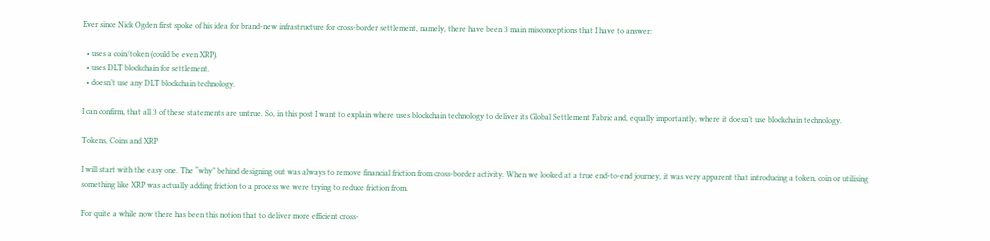Ever since Nick Ogden first spoke of his idea for brand-new infrastructure for cross-border settlement, namely, there have been 3 main misconceptions that I have to answer:

  • uses a coin/token (could be even XRP).
  • uses DLT blockchain for settlement.
  • doesn’t use any DLT blockchain technology.

I can confirm, that all 3 of these statements are untrue. So, in this post I want to explain where uses blockchain technology to deliver its Global Settlement Fabric and, equally importantly, where it doesn’t use blockchain technology.

Tokens, Coins and XRP

I will start with the easy one. The “why” behind designing out was always to remove financial friction from cross-border activity. When we looked at a true end-to-end journey, it was very apparent that introducing a token, coin or utilising something like XRP was actually adding friction to a process we were trying to reduce friction from.

For quite a while now there has been this notion that to deliver more efficient cross-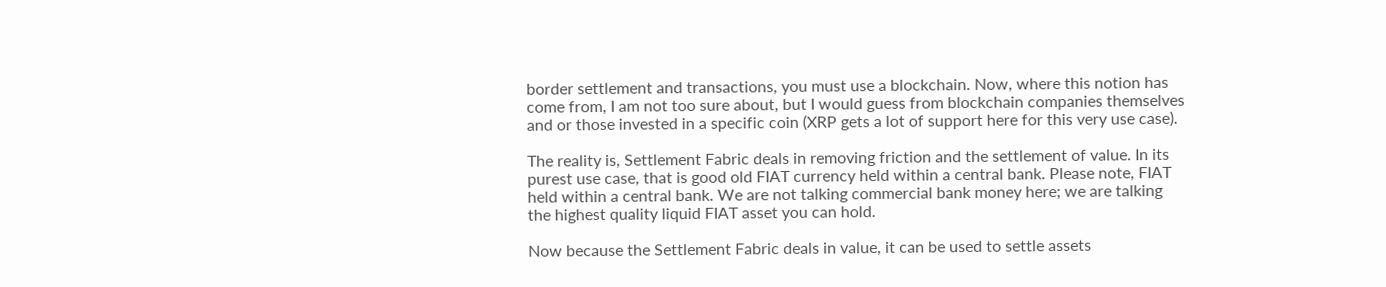border settlement and transactions, you must use a blockchain. Now, where this notion has come from, I am not too sure about, but I would guess from blockchain companies themselves and or those invested in a specific coin (XRP gets a lot of support here for this very use case).

The reality is, Settlement Fabric deals in removing friction and the settlement of value. In its purest use case, that is good old FIAT currency held within a central bank. Please note, FIAT held within a central bank. We are not talking commercial bank money here; we are talking the highest quality liquid FIAT asset you can hold.

Now because the Settlement Fabric deals in value, it can be used to settle assets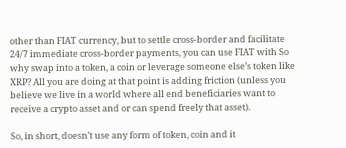other than FIAT currency, but to settle cross-border and facilitate 24/7 immediate cross-border payments, you can use FIAT with So why swap into a token, a coin or leverage someone else’s token like XRP? All you are doing at that point is adding friction (unless you believe we live in a world where all end beneficiaries want to receive a crypto asset and or can spend freely that asset).

So, in short, doesn’t use any form of token, coin and it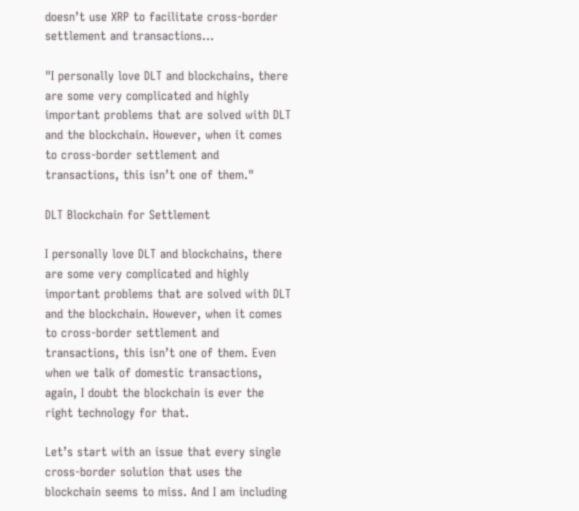doesn’t use XRP to facilitate cross-border settlement and transactions…

"I personally love DLT and blockchains, there are some very complicated and highly important problems that are solved with DLT and the blockchain. However, when it comes to cross-border settlement and transactions, this isn’t one of them."

DLT Blockchain for Settlement

I personally love DLT and blockchains, there are some very complicated and highly important problems that are solved with DLT and the blockchain. However, when it comes to cross-border settlement and transactions, this isn’t one of them. Even when we talk of domestic transactions, again, I doubt the blockchain is ever the right technology for that.

Let’s start with an issue that every single cross-border solution that uses the blockchain seems to miss. And I am including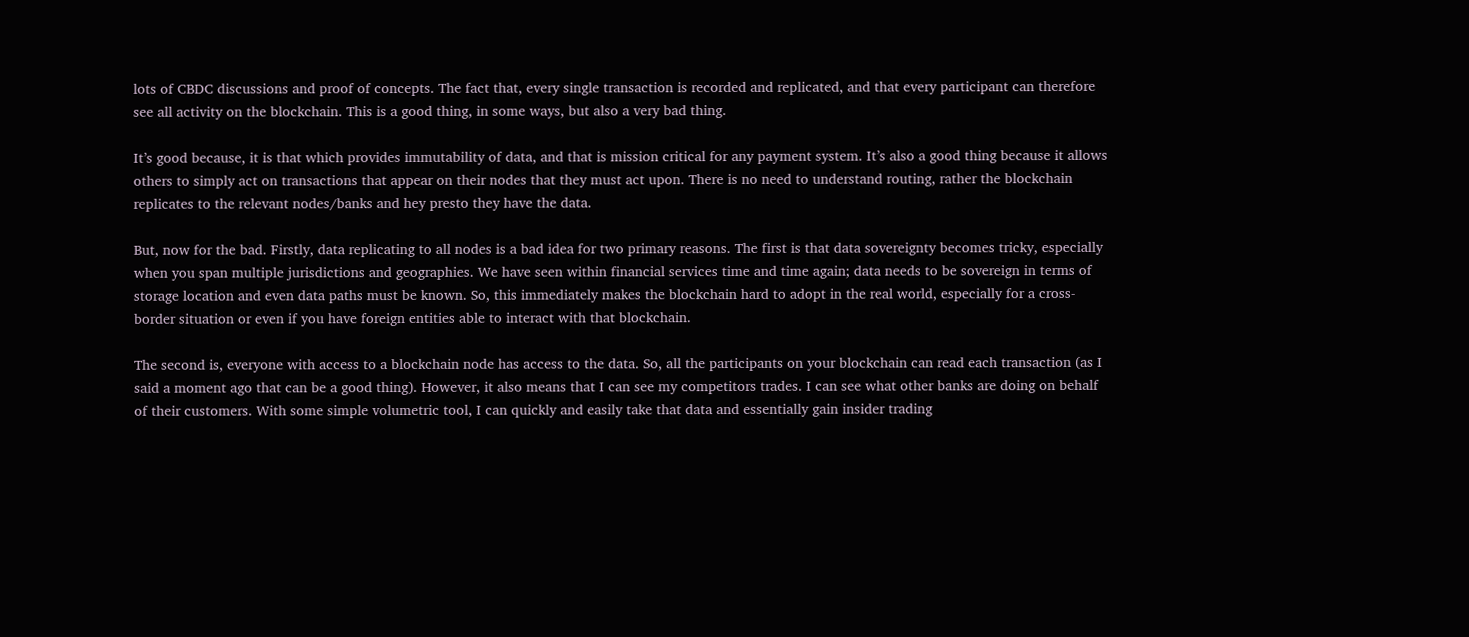lots of CBDC discussions and proof of concepts. The fact that, every single transaction is recorded and replicated, and that every participant can therefore see all activity on the blockchain. This is a good thing, in some ways, but also a very bad thing.

It’s good because, it is that which provides immutability of data, and that is mission critical for any payment system. It’s also a good thing because it allows others to simply act on transactions that appear on their nodes that they must act upon. There is no need to understand routing, rather the blockchain replicates to the relevant nodes/banks and hey presto they have the data.

But, now for the bad. Firstly, data replicating to all nodes is a bad idea for two primary reasons. The first is that data sovereignty becomes tricky, especially when you span multiple jurisdictions and geographies. We have seen within financial services time and time again; data needs to be sovereign in terms of storage location and even data paths must be known. So, this immediately makes the blockchain hard to adopt in the real world, especially for a cross-border situation or even if you have foreign entities able to interact with that blockchain.

The second is, everyone with access to a blockchain node has access to the data. So, all the participants on your blockchain can read each transaction (as I said a moment ago that can be a good thing). However, it also means that I can see my competitors trades. I can see what other banks are doing on behalf of their customers. With some simple volumetric tool, I can quickly and easily take that data and essentially gain insider trading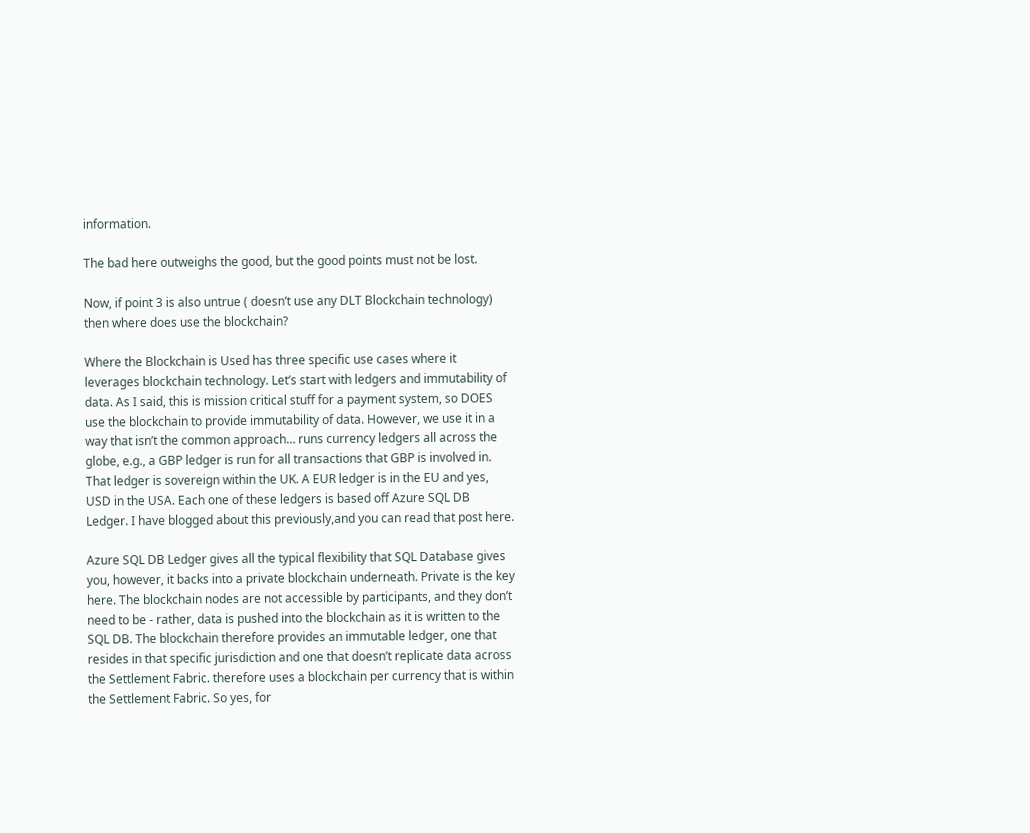information.

The bad here outweighs the good, but the good points must not be lost.

Now, if point 3 is also untrue ( doesn’t use any DLT Blockchain technology) then where does use the blockchain?

Where the Blockchain is Used has three specific use cases where it leverages blockchain technology. Let’s start with ledgers and immutability of data. As I said, this is mission critical stuff for a payment system, so DOES use the blockchain to provide immutability of data. However, we use it in a way that isn’t the common approach… runs currency ledgers all across the globe, e.g., a GBP ledger is run for all transactions that GBP is involved in. That ledger is sovereign within the UK. A EUR ledger is in the EU and yes, USD in the USA. Each one of these ledgers is based off Azure SQL DB Ledger. I have blogged about this previously,and you can read that post here.

Azure SQL DB Ledger gives all the typical flexibility that SQL Database gives you, however, it backs into a private blockchain underneath. Private is the key here. The blockchain nodes are not accessible by participants, and they don’t need to be - rather, data is pushed into the blockchain as it is written to the SQL DB. The blockchain therefore provides an immutable ledger, one that resides in that specific jurisdiction and one that doesn’t replicate data across the Settlement Fabric. therefore uses a blockchain per currency that is within the Settlement Fabric. So yes, for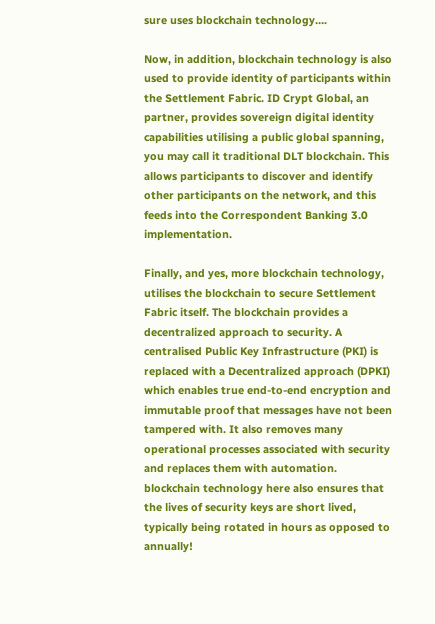sure uses blockchain technology….

Now, in addition, blockchain technology is also used to provide identity of participants within the Settlement Fabric. ID Crypt Global, an partner, provides sovereign digital identity capabilities utilising a public global spanning, you may call it traditional DLT blockchain. This allows participants to discover and identify other participants on the network, and this feeds into the Correspondent Banking 3.0 implementation.

Finally, and yes, more blockchain technology, utilises the blockchain to secure Settlement Fabric itself. The blockchain provides a decentralized approach to security. A centralised Public Key Infrastructure (PKI) is replaced with a Decentralized approach (DPKI) which enables true end-to-end encryption and immutable proof that messages have not been tampered with. It also removes many operational processes associated with security and replaces them with automation. blockchain technology here also ensures that the lives of security keys are short lived, typically being rotated in hours as opposed to annually!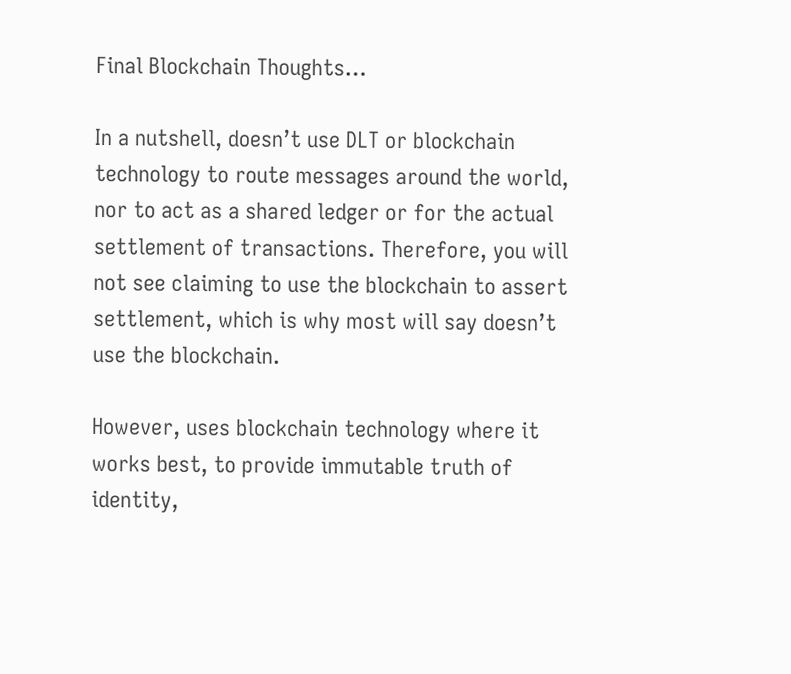Final Blockchain Thoughts…

In a nutshell, doesn’t use DLT or blockchain technology to route messages around the world, nor to act as a shared ledger or for the actual settlement of transactions. Therefore, you will not see claiming to use the blockchain to assert settlement, which is why most will say doesn’t use the blockchain.

However, uses blockchain technology where it works best, to provide immutable truth of identity,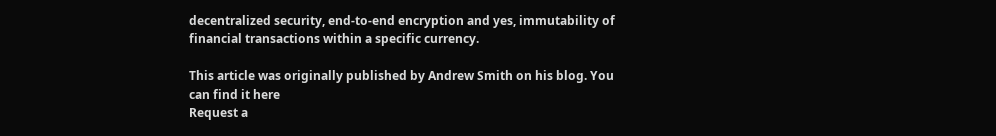decentralized security, end-to-end encryption and yes, immutability of financial transactions within a specific currency.

This article was originally published by Andrew Smith on his blog. You can find it here
Request a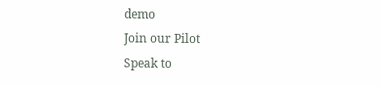demo
Join our Pilot
Speak to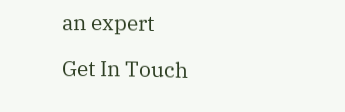an expert

Get In Touch